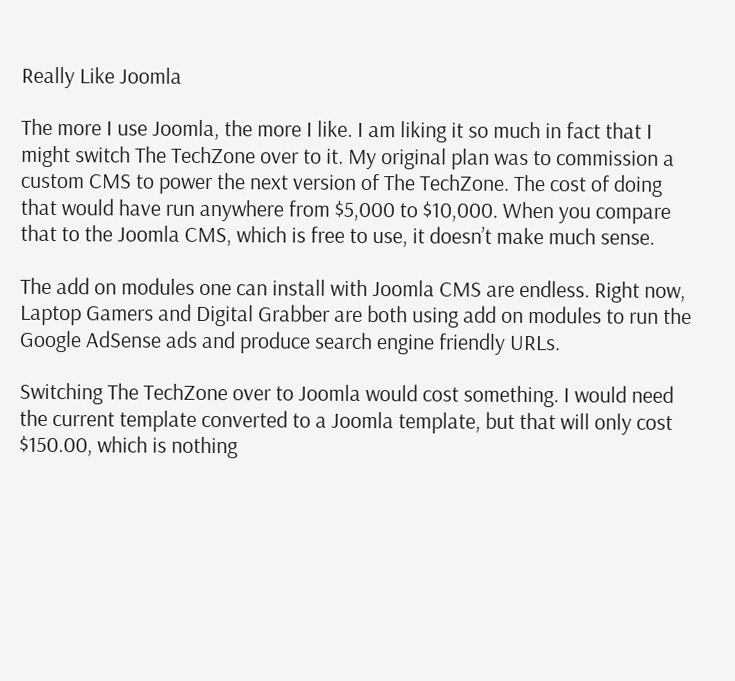Really Like Joomla

The more I use Joomla, the more I like. I am liking it so much in fact that I might switch The TechZone over to it. My original plan was to commission a custom CMS to power the next version of The TechZone. The cost of doing that would have run anywhere from $5,000 to $10,000. When you compare that to the Joomla CMS, which is free to use, it doesn’t make much sense.

The add on modules one can install with Joomla CMS are endless. Right now, Laptop Gamers and Digital Grabber are both using add on modules to run the Google AdSense ads and produce search engine friendly URLs.

Switching The TechZone over to Joomla would cost something. I would need the current template converted to a Joomla template, but that will only cost $150.00, which is nothing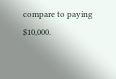compare to paying $10,000.